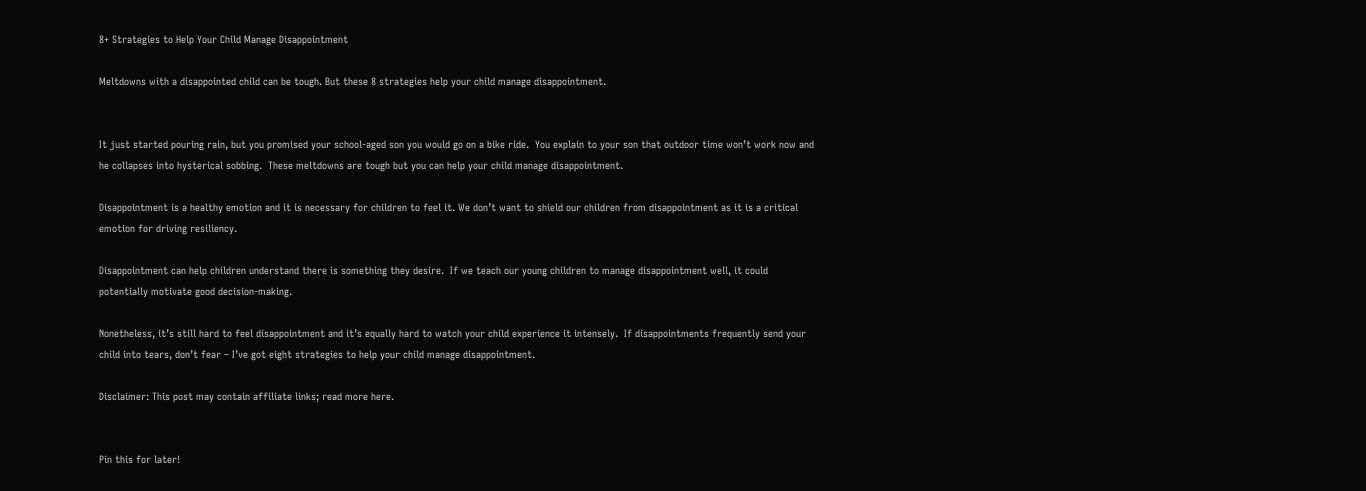8+ Strategies to Help Your Child Manage Disappointment

Meltdowns with a disappointed child can be tough. But these 8 strategies help your child manage disappointment.


It just started pouring rain, but you promised your school-aged son you would go on a bike ride.  You explain to your son that outdoor time won’t work now and he collapses into hysterical sobbing.  These meltdowns are tough but you can help your child manage disappointment.

Disappointment is a healthy emotion and it is necessary for children to feel it. We don’t want to shield our children from disappointment as it is a critical emotion for driving resiliency.

Disappointment can help children understand there is something they desire.  If we teach our young children to manage disappointment well, it could potentially motivate good decision-making.

Nonetheless, it’s still hard to feel disappointment and it’s equally hard to watch your child experience it intensely.  If disappointments frequently send your child into tears, don’t fear – I’ve got eight strategies to help your child manage disappointment.

Disclaimer: This post may contain affiliate links; read more here.


Pin this for later!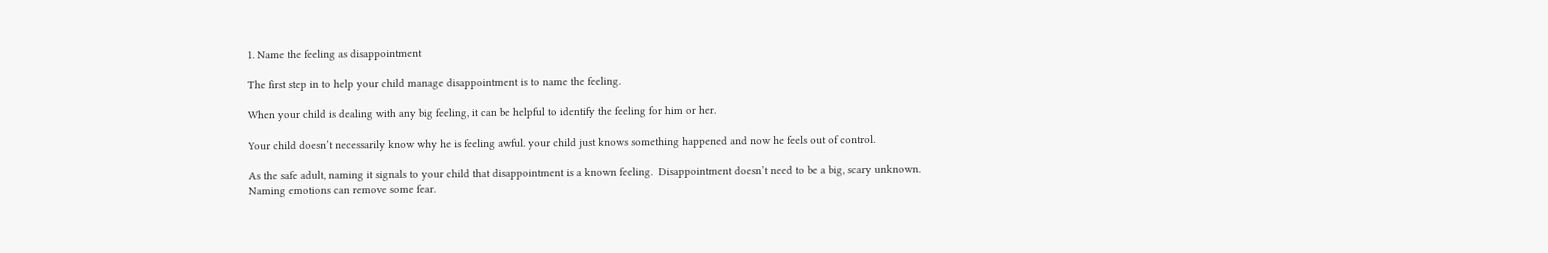1. Name the feeling as disappointment

The first step in to help your child manage disappointment is to name the feeling.

When your child is dealing with any big feeling, it can be helpful to identify the feeling for him or her.

Your child doesn’t necessarily know why he is feeling awful. your child just knows something happened and now he feels out of control.

As the safe adult, naming it signals to your child that disappointment is a known feeling.  Disappointment doesn’t need to be a big, scary unknown. Naming emotions can remove some fear.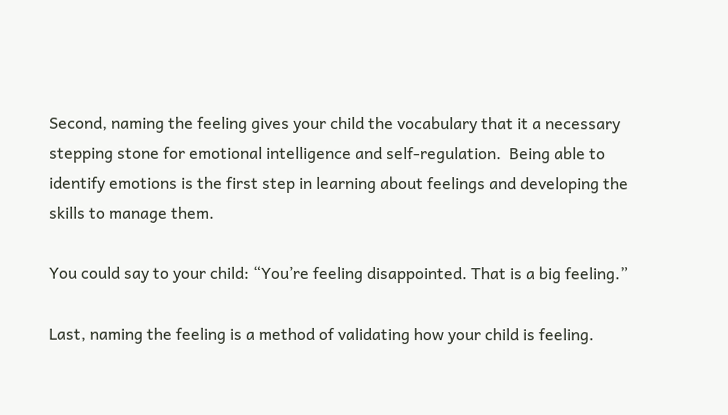Second, naming the feeling gives your child the vocabulary that it a necessary stepping stone for emotional intelligence and self-regulation.  Being able to identify emotions is the first step in learning about feelings and developing the skills to manage them.

You could say to your child: “You’re feeling disappointed. That is a big feeling.”

Last, naming the feeling is a method of validating how your child is feeling.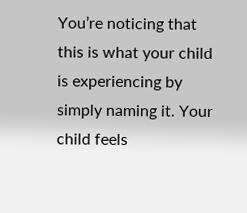You’re noticing that this is what your child is experiencing by simply naming it. Your child feels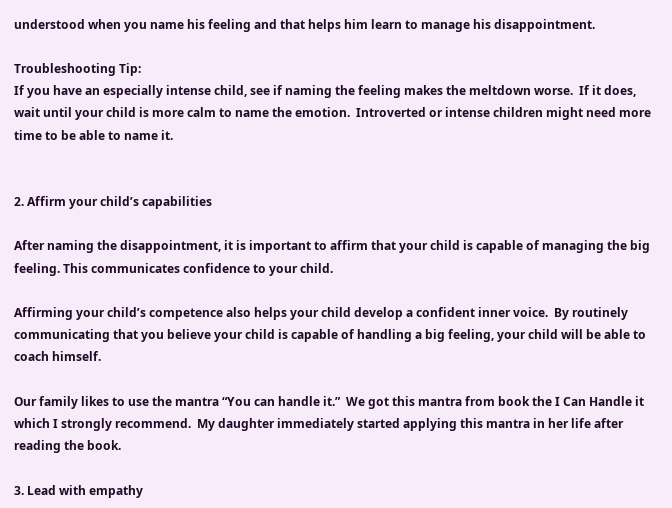understood when you name his feeling and that helps him learn to manage his disappointment.

Troubleshooting Tip:
If you have an especially intense child, see if naming the feeling makes the meltdown worse.  If it does, wait until your child is more calm to name the emotion.  Introverted or intense children might need more time to be able to name it.


2. Affirm your child’s capabilities

After naming the disappointment, it is important to affirm that your child is capable of managing the big feeling. This communicates confidence to your child.

Affirming your child’s competence also helps your child develop a confident inner voice.  By routinely communicating that you believe your child is capable of handling a big feeling, your child will be able to coach himself.

Our family likes to use the mantra “You can handle it.”  We got this mantra from book the I Can Handle it which I strongly recommend.  My daughter immediately started applying this mantra in her life after reading the book.

3. Lead with empathy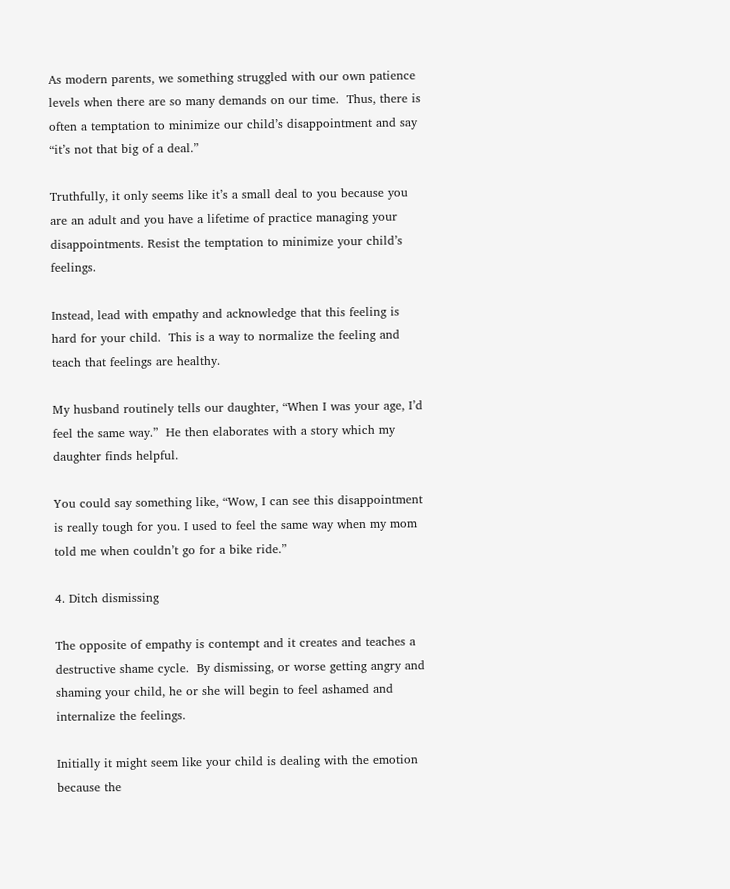As modern parents, we something struggled with our own patience levels when there are so many demands on our time.  Thus, there is often a temptation to minimize our child’s disappointment and say “it’s not that big of a deal.”

Truthfully, it only seems like it’s a small deal to you because you are an adult and you have a lifetime of practice managing your disappointments. Resist the temptation to minimize your child’s feelings.

Instead, lead with empathy and acknowledge that this feeling is hard for your child.  This is a way to normalize the feeling and teach that feelings are healthy.

My husband routinely tells our daughter, “When I was your age, I’d feel the same way.”  He then elaborates with a story which my daughter finds helpful.

You could say something like, “Wow, I can see this disappointment is really tough for you. I used to feel the same way when my mom told me when couldn’t go for a bike ride.”

4. Ditch dismissing

The opposite of empathy is contempt and it creates and teaches a destructive shame cycle.  By dismissing, or worse getting angry and shaming your child, he or she will begin to feel ashamed and internalize the feelings.

Initially it might seem like your child is dealing with the emotion because the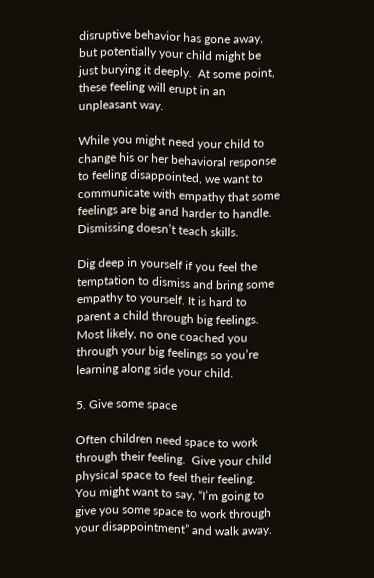disruptive behavior has gone away, but potentially your child might be just burying it deeply.  At some point, these feeling will erupt in an unpleasant way.

While you might need your child to change his or her behavioral response to feeling disappointed, we want to communicate with empathy that some feelings are big and harder to handle.  Dismissing doesn’t teach skills.

Dig deep in yourself if you feel the temptation to dismiss and bring some empathy to yourself. It is hard to parent a child through big feelings. Most likely, no one coached you through your big feelings so you’re learning along side your child.

5. Give some space

Often children need space to work through their feeling.  Give your child physical space to feel their feeling. You might want to say, “I’m going to give you some space to work through your disappointment” and walk away.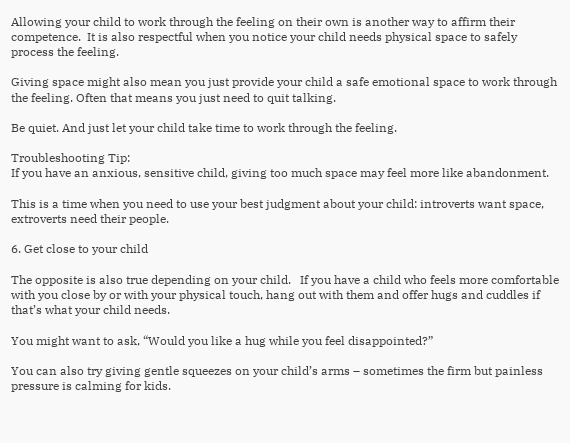Allowing your child to work through the feeling on their own is another way to affirm their competence.  It is also respectful when you notice your child needs physical space to safely process the feeling.

Giving space might also mean you just provide your child a safe emotional space to work through the feeling. Often that means you just need to quit talking.

Be quiet. And just let your child take time to work through the feeling.

Troubleshooting Tip:
If you have an anxious, sensitive child, giving too much space may feel more like abandonment.

This is a time when you need to use your best judgment about your child: introverts want space, extroverts need their people.

6. Get close to your child

The opposite is also true depending on your child.   If you have a child who feels more comfortable with you close by or with your physical touch, hang out with them and offer hugs and cuddles if that’s what your child needs.

You might want to ask, “Would you like a hug while you feel disappointed?”

You can also try giving gentle squeezes on your child’s arms – sometimes the firm but painless pressure is calming for kids.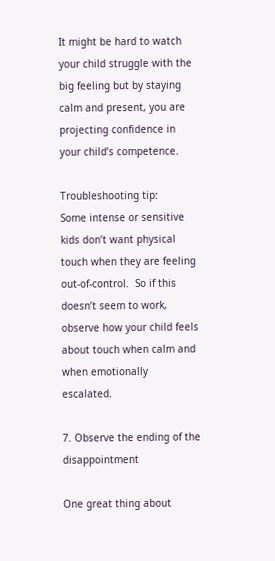It might be hard to watch your child struggle with the big feeling but by staying calm and present, you are projecting confidence in your child’s competence.

Troubleshooting tip:
Some intense or sensitive kids don’t want physical touch when they are feeling out-of-control.  So if this doesn’t seem to work, observe how your child feels about touch when calm and when emotionally escalated.

7. Observe the ending of the disappointment

One great thing about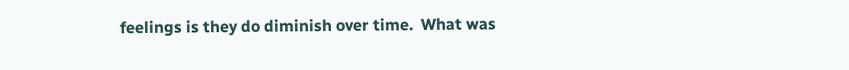feelings is they do diminish over time.  What was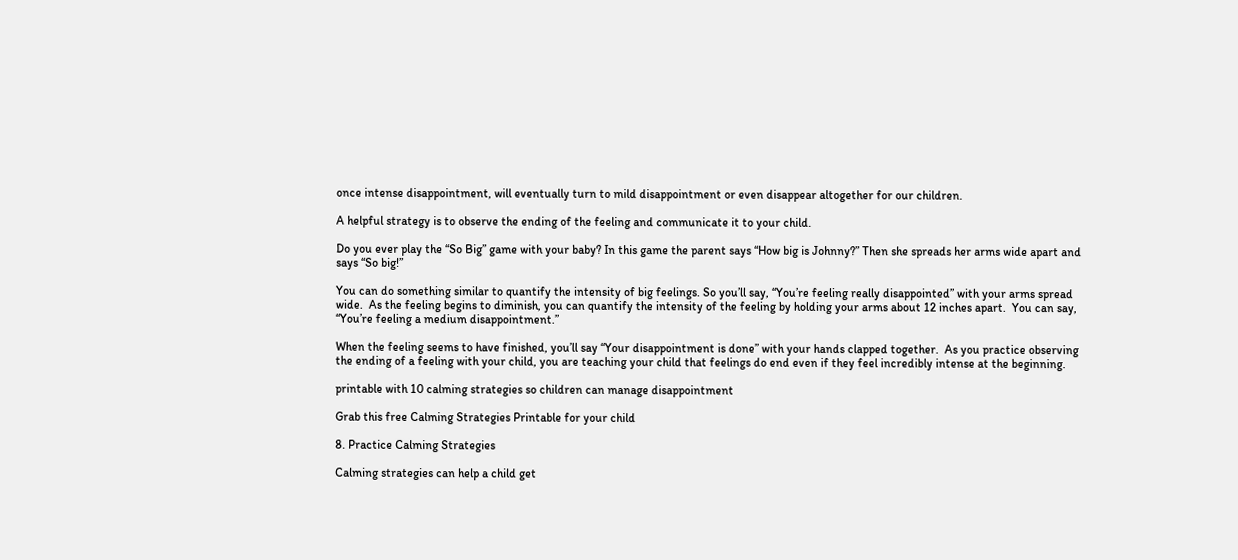once intense disappointment, will eventually turn to mild disappointment or even disappear altogether for our children.

A helpful strategy is to observe the ending of the feeling and communicate it to your child.

Do you ever play the “So Big” game with your baby? In this game the parent says “How big is Johnny?” Then she spreads her arms wide apart and says “So big!”

You can do something similar to quantify the intensity of big feelings. So you’ll say, “You’re feeling really disappointed” with your arms spread wide.  As the feeling begins to diminish, you can quantify the intensity of the feeling by holding your arms about 12 inches apart.  You can say, “You’re feeling a medium disappointment.”

When the feeling seems to have finished, you’ll say “Your disappointment is done” with your hands clapped together.  As you practice observing the ending of a feeling with your child, you are teaching your child that feelings do end even if they feel incredibly intense at the beginning.

printable with 10 calming strategies so children can manage disappointment

Grab this free Calming Strategies Printable for your child

8. Practice Calming Strategies

Calming strategies can help a child get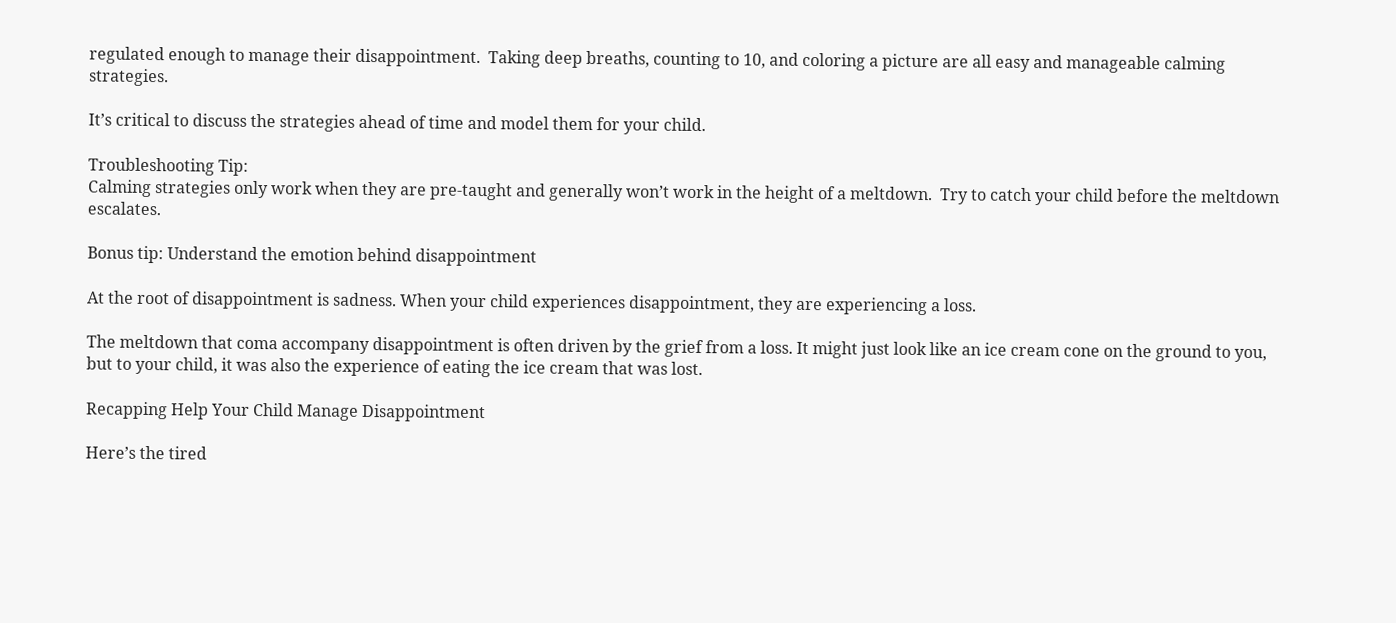regulated enough to manage their disappointment.  Taking deep breaths, counting to 10, and coloring a picture are all easy and manageable calming strategies.

It’s critical to discuss the strategies ahead of time and model them for your child.

Troubleshooting Tip:
Calming strategies only work when they are pre-taught and generally won’t work in the height of a meltdown.  Try to catch your child before the meltdown escalates.

Bonus tip: Understand the emotion behind disappointment

At the root of disappointment is sadness. When your child experiences disappointment, they are experiencing a loss.

The meltdown that coma accompany disappointment is often driven by the grief from a loss. It might just look like an ice cream cone on the ground to you, but to your child, it was also the experience of eating the ice cream that was lost.

Recapping Help Your Child Manage Disappointment

Here’s the tired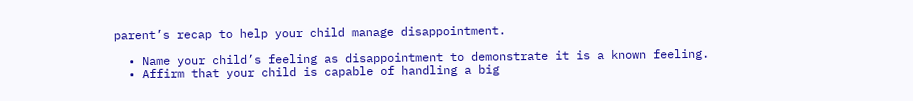parent’s recap to help your child manage disappointment.

  • Name your child’s feeling as disappointment to demonstrate it is a known feeling.
  • Affirm that your child is capable of handling a big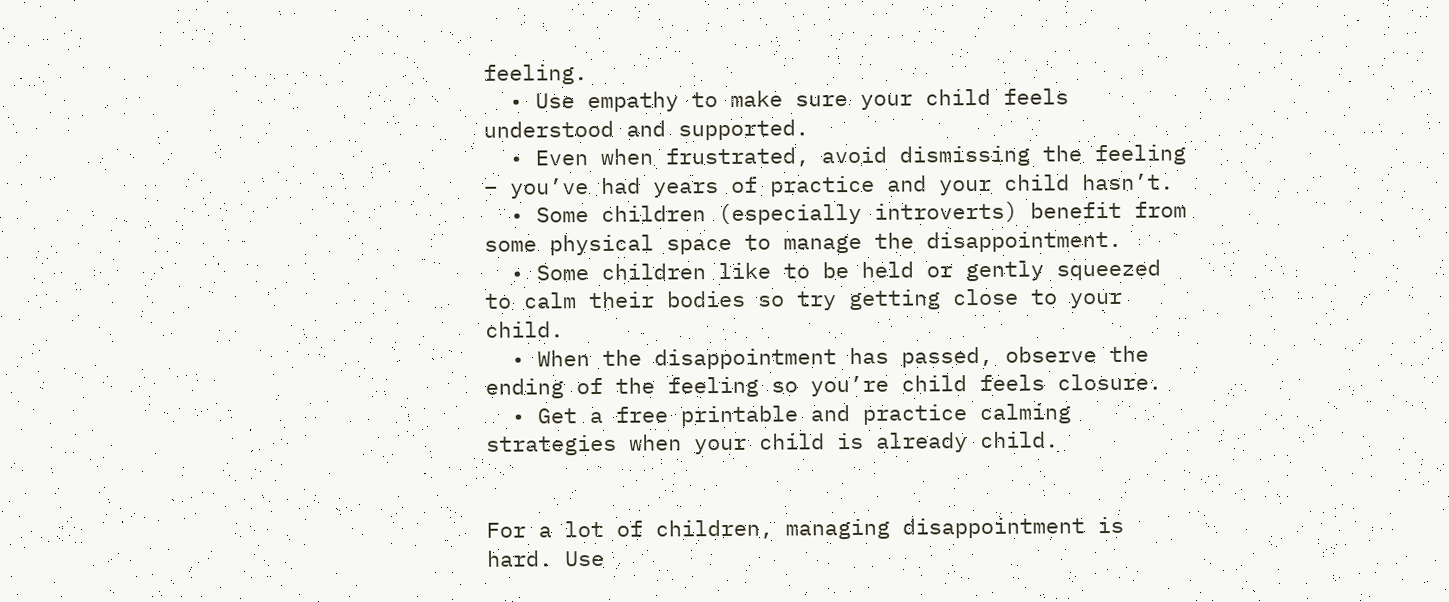feeling.
  • Use empathy to make sure your child feels understood and supported.
  • Even when frustrated, avoid dismissing the feeling – you’ve had years of practice and your child hasn’t.
  • Some children (especially introverts) benefit from some physical space to manage the disappointment.
  • Some children like to be held or gently squeezed to calm their bodies so try getting close to your child.
  • When the disappointment has passed, observe the ending of the feeling so you’re child feels closure.
  • Get a free printable and practice calming strategies when your child is already child.


For a lot of children, managing disappointment is hard. Use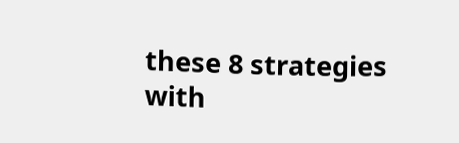these 8 strategies with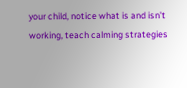your child, notice what is and isn’t working, teach calming strategies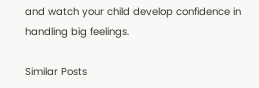and watch your child develop confidence in handling big feelings.

Similar Posts